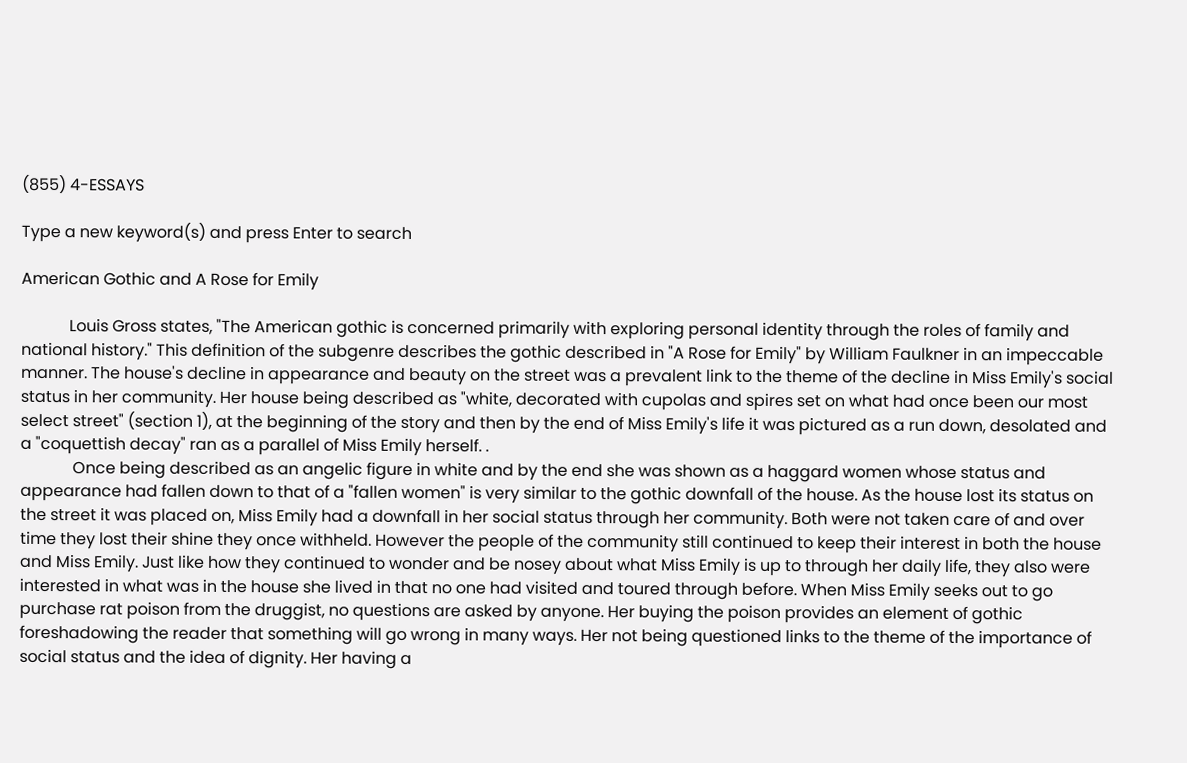(855) 4-ESSAYS

Type a new keyword(s) and press Enter to search

American Gothic and A Rose for Emily

            Louis Gross states, "The American gothic is concerned primarily with exploring personal identity through the roles of family and national history." This definition of the subgenre describes the gothic described in "A Rose for Emily" by William Faulkner in an impeccable manner. The house's decline in appearance and beauty on the street was a prevalent link to the theme of the decline in Miss Emily's social status in her community. Her house being described as "white, decorated with cupolas and spires set on what had once been our most select street" (section 1), at the beginning of the story and then by the end of Miss Emily's life it was pictured as a run down, desolated and a "coquettish decay" ran as a parallel of Miss Emily herself. .
             Once being described as an angelic figure in white and by the end she was shown as a haggard women whose status and appearance had fallen down to that of a "fallen women" is very similar to the gothic downfall of the house. As the house lost its status on the street it was placed on, Miss Emily had a downfall in her social status through her community. Both were not taken care of and over time they lost their shine they once withheld. However the people of the community still continued to keep their interest in both the house and Miss Emily. Just like how they continued to wonder and be nosey about what Miss Emily is up to through her daily life, they also were interested in what was in the house she lived in that no one had visited and toured through before. When Miss Emily seeks out to go purchase rat poison from the druggist, no questions are asked by anyone. Her buying the poison provides an element of gothic foreshadowing the reader that something will go wrong in many ways. Her not being questioned links to the theme of the importance of social status and the idea of dignity. Her having a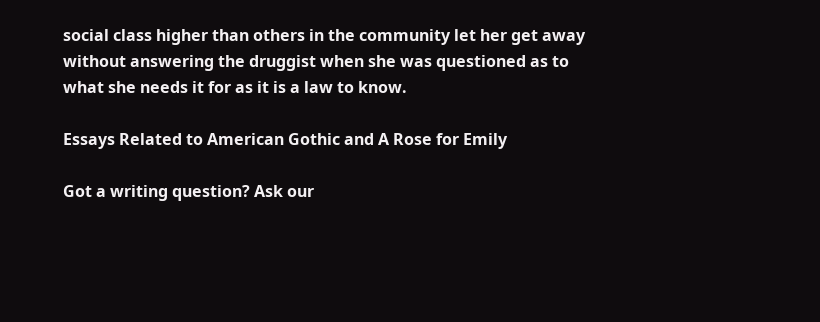social class higher than others in the community let her get away without answering the druggist when she was questioned as to what she needs it for as it is a law to know.

Essays Related to American Gothic and A Rose for Emily

Got a writing question? Ask our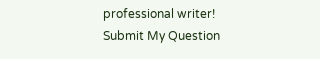professional writer!
Submit My Question